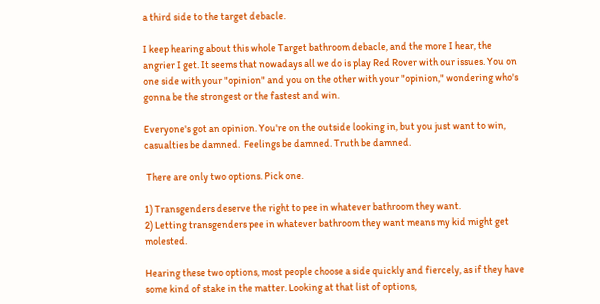a third side to the target debacle.

I keep hearing about this whole Target bathroom debacle, and the more I hear, the angrier I get. It seems that nowadays all we do is play Red Rover with our issues. You on one side with your "opinion" and you on the other with your "opinion," wondering who's gonna be the strongest or the fastest and win.

Everyone's got an opinion. You're on the outside looking in, but you just want to win, casualties be damned.  Feelings be damned. Truth be damned.

 There are only two options. Pick one.

1) Transgenders deserve the right to pee in whatever bathroom they want.
2) Letting transgenders pee in whatever bathroom they want means my kid might get molested.

Hearing these two options, most people choose a side quickly and fiercely, as if they have some kind of stake in the matter. Looking at that list of options,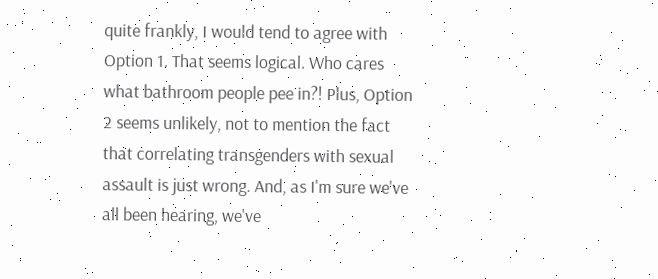quite frankly, I would tend to agree with Option 1. That seems logical. Who cares what bathroom people pee in?! Plus, Option 2 seems unlikely, not to mention the fact that correlating transgenders with sexual assault is just wrong. And, as I'm sure we've all been hearing, we've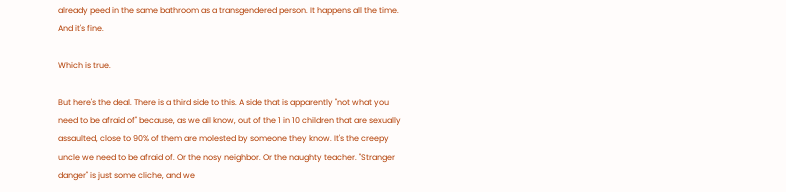already peed in the same bathroom as a transgendered person. It happens all the time. And it's fine.

Which is true.

But here's the deal. There is a third side to this. A side that is apparently "not what you need to be afraid of" because, as we all know, out of the 1 in 10 children that are sexually assaulted, close to 90% of them are molested by someone they know. It's the creepy uncle we need to be afraid of. Or the nosy neighbor. Or the naughty teacher. "Stranger danger" is just some cliche, and we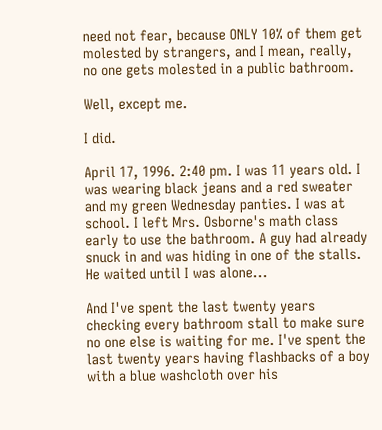need not fear, because ONLY 10% of them get molested by strangers, and I mean, really, no one gets molested in a public bathroom.

Well, except me.

I did.

April 17, 1996. 2:40 pm. I was 11 years old. I was wearing black jeans and a red sweater and my green Wednesday panties. I was at school. I left Mrs. Osborne's math class early to use the bathroom. A guy had already snuck in and was hiding in one of the stalls. He waited until I was alone...

And I've spent the last twenty years checking every bathroom stall to make sure no one else is waiting for me. I've spent the last twenty years having flashbacks of a boy with a blue washcloth over his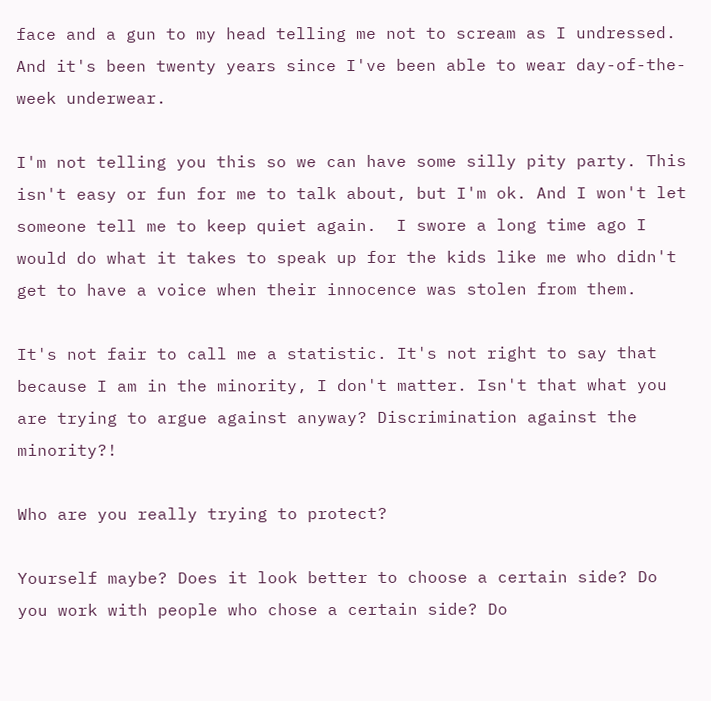face and a gun to my head telling me not to scream as I undressed. And it's been twenty years since I've been able to wear day-of-the-week underwear.

I'm not telling you this so we can have some silly pity party. This isn't easy or fun for me to talk about, but I'm ok. And I won't let someone tell me to keep quiet again.  I swore a long time ago I would do what it takes to speak up for the kids like me who didn't get to have a voice when their innocence was stolen from them.

It's not fair to call me a statistic. It's not right to say that because I am in the minority, I don't matter. Isn't that what you are trying to argue against anyway? Discrimination against the minority?!

Who are you really trying to protect?

Yourself maybe? Does it look better to choose a certain side? Do you work with people who chose a certain side? Do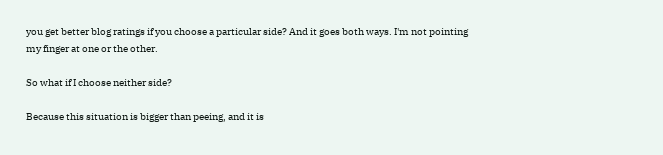you get better blog ratings if you choose a particular side? And it goes both ways. I'm not pointing my finger at one or the other.

So what if I choose neither side?

Because this situation is bigger than peeing, and it is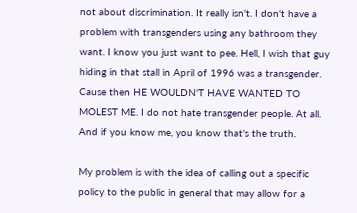not about discrimination. It really isn't. I don't have a problem with transgenders using any bathroom they want. I know you just want to pee. Hell, I wish that guy hiding in that stall in April of 1996 was a transgender. Cause then HE WOULDN'T HAVE WANTED TO MOLEST ME. I do not hate transgender people. At all. And if you know me, you know that's the truth.

My problem is with the idea of calling out a specific policy to the public in general that may allow for a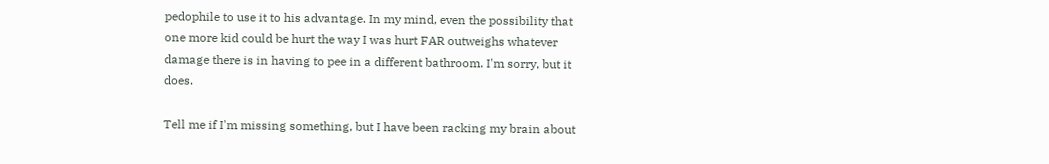pedophile to use it to his advantage. In my mind, even the possibility that one more kid could be hurt the way I was hurt FAR outweighs whatever damage there is in having to pee in a different bathroom. I'm sorry, but it does.

Tell me if I'm missing something, but I have been racking my brain about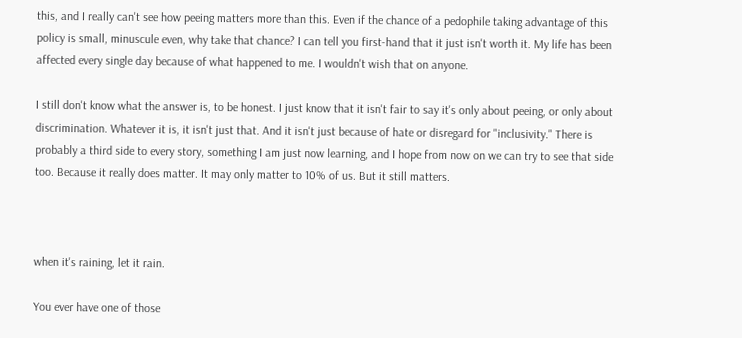this, and I really can't see how peeing matters more than this. Even if the chance of a pedophile taking advantage of this policy is small, minuscule even, why take that chance? I can tell you first-hand that it just isn't worth it. My life has been affected every single day because of what happened to me. I wouldn't wish that on anyone.

I still don't know what the answer is, to be honest. I just know that it isn't fair to say it's only about peeing, or only about discrimination. Whatever it is, it isn't just that. And it isn't just because of hate or disregard for "inclusivity." There is probably a third side to every story, something I am just now learning, and I hope from now on we can try to see that side too. Because it really does matter. It may only matter to 10% of us. But it still matters.



when it's raining, let it rain.

You ever have one of those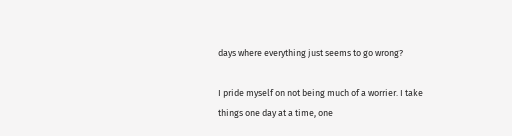days where everything just seems to go wrong?

I pride myself on not being much of a worrier. I take things one day at a time, one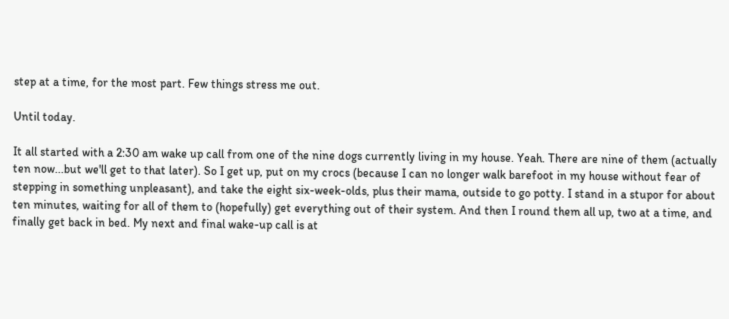step at a time, for the most part. Few things stress me out.

Until today.

It all started with a 2:30 am wake up call from one of the nine dogs currently living in my house. Yeah. There are nine of them (actually ten now...but we'll get to that later). So I get up, put on my crocs (because I can no longer walk barefoot in my house without fear of stepping in something unpleasant), and take the eight six-week-olds, plus their mama, outside to go potty. I stand in a stupor for about ten minutes, waiting for all of them to (hopefully) get everything out of their system. And then I round them all up, two at a time, and finally get back in bed. My next and final wake-up call is at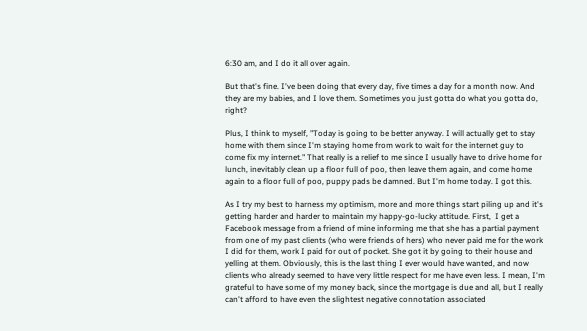6:30 am, and I do it all over again.

But that's fine. I've been doing that every day, five times a day for a month now. And they are my babies, and I love them. Sometimes you just gotta do what you gotta do, right?

Plus, I think to myself, "Today is going to be better anyway. I will actually get to stay home with them since I'm staying home from work to wait for the internet guy to come fix my internet." That really is a relief to me since I usually have to drive home for lunch, inevitably clean up a floor full of poo, then leave them again, and come home again to a floor full of poo, puppy pads be damned. But I'm home today. I got this.

As I try my best to harness my optimism, more and more things start piling up and it's getting harder and harder to maintain my happy-go-lucky attitude. First,  I get a Facebook message from a friend of mine informing me that she has a partial payment from one of my past clients (who were friends of hers) who never paid me for the work I did for them, work I paid for out of pocket. She got it by going to their house and yelling at them. Obviously, this is the last thing I ever would have wanted, and now clients who already seemed to have very little respect for me have even less. I mean, I'm grateful to have some of my money back, since the mortgage is due and all, but I really can't afford to have even the slightest negative connotation associated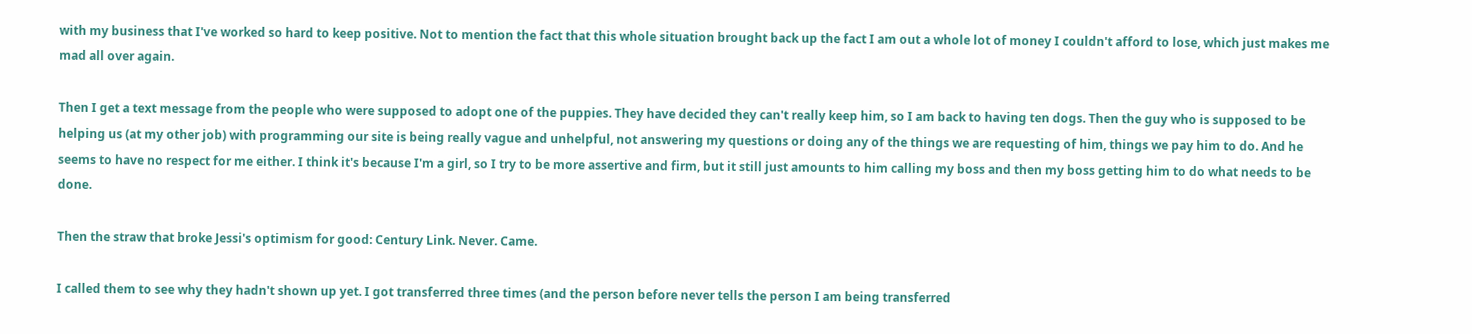with my business that I've worked so hard to keep positive. Not to mention the fact that this whole situation brought back up the fact I am out a whole lot of money I couldn't afford to lose, which just makes me mad all over again.

Then I get a text message from the people who were supposed to adopt one of the puppies. They have decided they can't really keep him, so I am back to having ten dogs. Then the guy who is supposed to be helping us (at my other job) with programming our site is being really vague and unhelpful, not answering my questions or doing any of the things we are requesting of him, things we pay him to do. And he seems to have no respect for me either. I think it's because I'm a girl, so I try to be more assertive and firm, but it still just amounts to him calling my boss and then my boss getting him to do what needs to be done.

Then the straw that broke Jessi's optimism for good: Century Link. Never. Came.

I called them to see why they hadn't shown up yet. I got transferred three times (and the person before never tells the person I am being transferred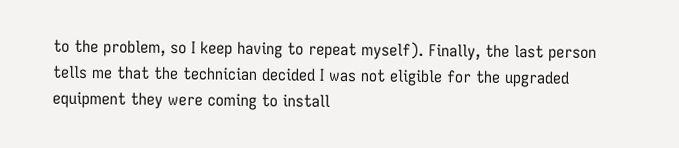to the problem, so I keep having to repeat myself). Finally, the last person tells me that the technician decided I was not eligible for the upgraded equipment they were coming to install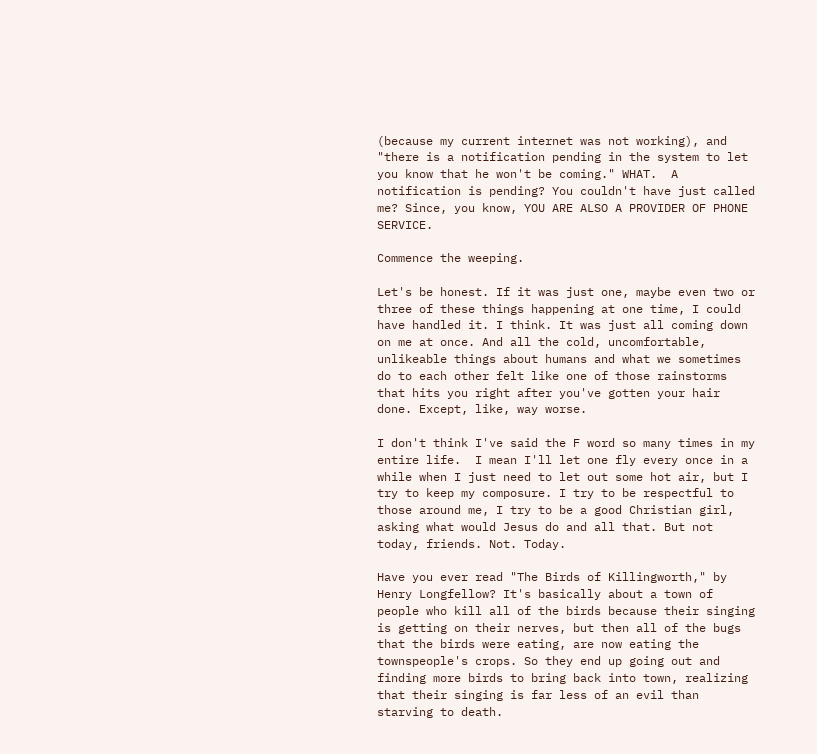(because my current internet was not working), and "there is a notification pending in the system to let you know that he won't be coming." WHAT.  A notification is pending? You couldn't have just called me? Since, you know, YOU ARE ALSO A PROVIDER OF PHONE SERVICE.

Commence the weeping.

Let's be honest. If it was just one, maybe even two or three of these things happening at one time, I could have handled it. I think. It was just all coming down on me at once. And all the cold, uncomfortable, unlikeable things about humans and what we sometimes do to each other felt like one of those rainstorms that hits you right after you've gotten your hair done. Except, like, way worse.

I don't think I've said the F word so many times in my entire life.  I mean I'll let one fly every once in a while when I just need to let out some hot air, but I try to keep my composure. I try to be respectful to those around me, I try to be a good Christian girl, asking what would Jesus do and all that. But not today, friends. Not. Today.

Have you ever read "The Birds of Killingworth," by Henry Longfellow? It's basically about a town of people who kill all of the birds because their singing is getting on their nerves, but then all of the bugs that the birds were eating, are now eating the townspeople's crops. So they end up going out and finding more birds to bring back into town, realizing that their singing is far less of an evil than starving to death.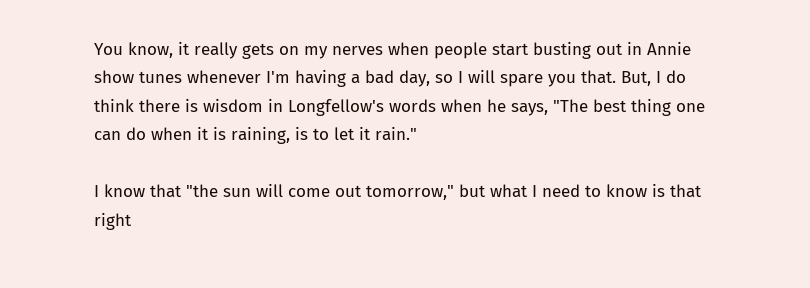You know, it really gets on my nerves when people start busting out in Annie show tunes whenever I'm having a bad day, so I will spare you that. But, I do think there is wisdom in Longfellow's words when he says, "The best thing one can do when it is raining, is to let it rain."

I know that "the sun will come out tomorrow," but what I need to know is that right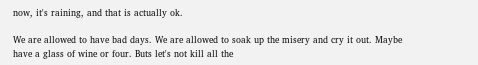now, it's raining, and that is actually ok.

We are allowed to have bad days. We are allowed to soak up the misery and cry it out. Maybe have a glass of wine or four. Buts let's not kill all the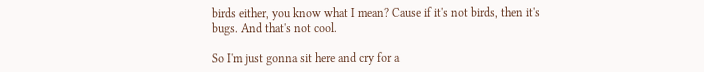birds either, you know what I mean? Cause if it's not birds, then it's bugs. And that's not cool.

So I'm just gonna sit here and cry for a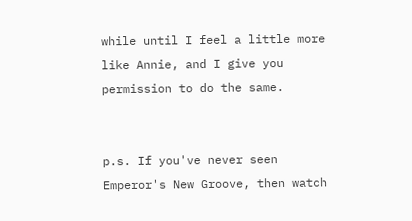while until I feel a little more like Annie, and I give you permission to do the same.


p.s. If you've never seen Emperor's New Groove, then watch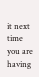it next time you are having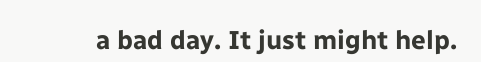a bad day. It just might help.